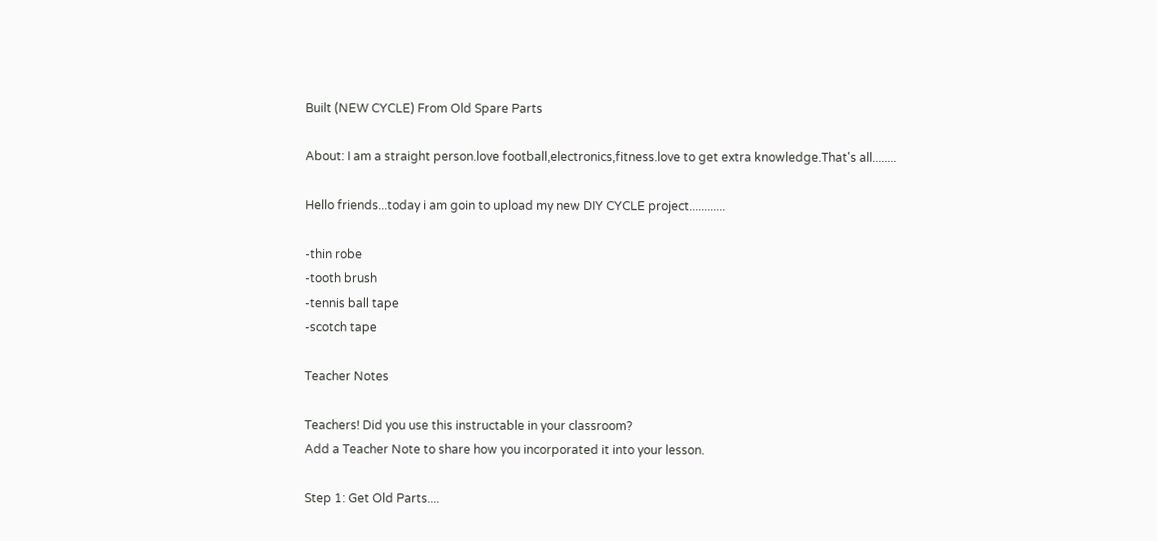Built (NEW CYCLE) From Old Spare Parts

About: I am a straight person.love football,electronics,fitness.love to get extra knowledge.That's all........

Hello friends...today i am goin to upload my new DIY CYCLE project............

-thin robe
-tooth brush
-tennis ball tape
-scotch tape

Teacher Notes

Teachers! Did you use this instructable in your classroom?
Add a Teacher Note to share how you incorporated it into your lesson.

Step 1: Get Old Parts....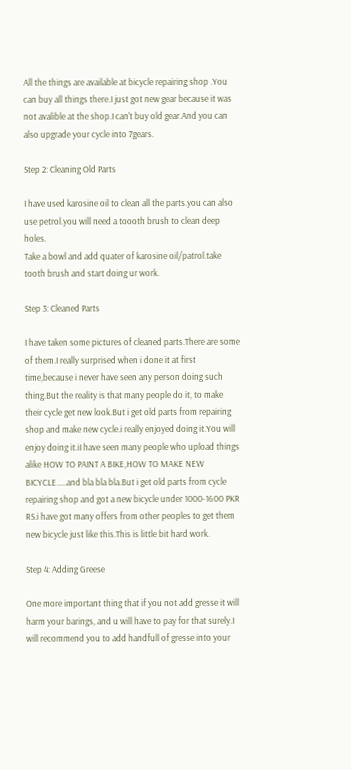All the things are available at bicycle repairing shop .You can buy all things there.I just got new gear because it was not avalible at the shop.I can't buy old gear.And you can also upgrade your cycle into 7gears.

Step 2: Cleaning Old Parts

I have used karosine oil to clean all the parts.you can also use petrol.you will need a toooth brush to clean deep holes.
Take a bowl and add quater of karosine oil/patrol.take tooth brush and start doing ur work.

Step 3: Cleaned Parts

I have taken some pictures of cleaned parts.There are some of them.I really surprised when i done it at first time,because i never have seen any person doing such thing.But the reality is that many people do it, to make their cycle get new look.But i get old parts from repairing shop and make new cycle.i really enjoyed doing it.You will enjoy doing it.iI have seen many people who upload things alike HOW TO PAINT A BIKE,HOW TO MAKE NEW BICYCLE.....and bla bla bla.But i get old parts from cycle repairing shop and got a new bicycle under 1000-1600 PKR RS.i have got many offers from other peoples to get them new bicycle just like this.This is little bit hard work.

Step 4: Adding Greese

One more important thing that if you not add gresse it will harm your barings, and u will have to pay for that surely.I will recommend you to add handfull of gresse into your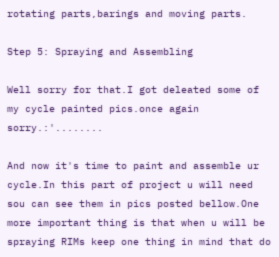rotating parts,barings and moving parts.

Step 5: Spraying and Assembling

Well sorry for that.I got deleated some of my cycle painted pics.once again sorry.:'........

And now it's time to paint and assemble ur cycle.In this part of project u will need sou can see them in pics posted bellow.One more important thing is that when u will be spraying RIMs keep one thing in mind that do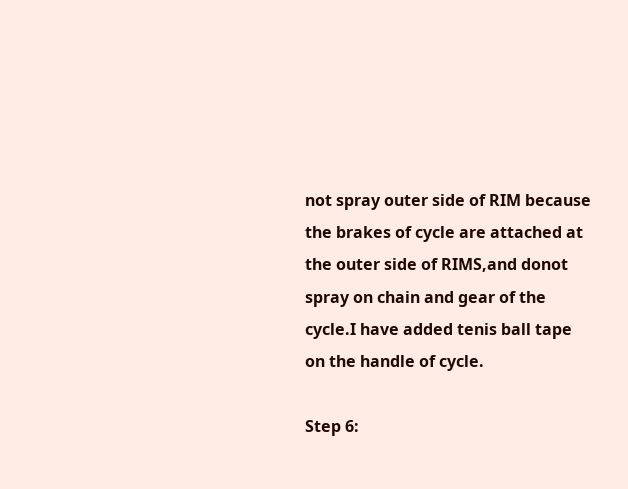not spray outer side of RIM because the brakes of cycle are attached at the outer side of RIMS,and donot spray on chain and gear of the cycle.I have added tenis ball tape on the handle of cycle.

Step 6: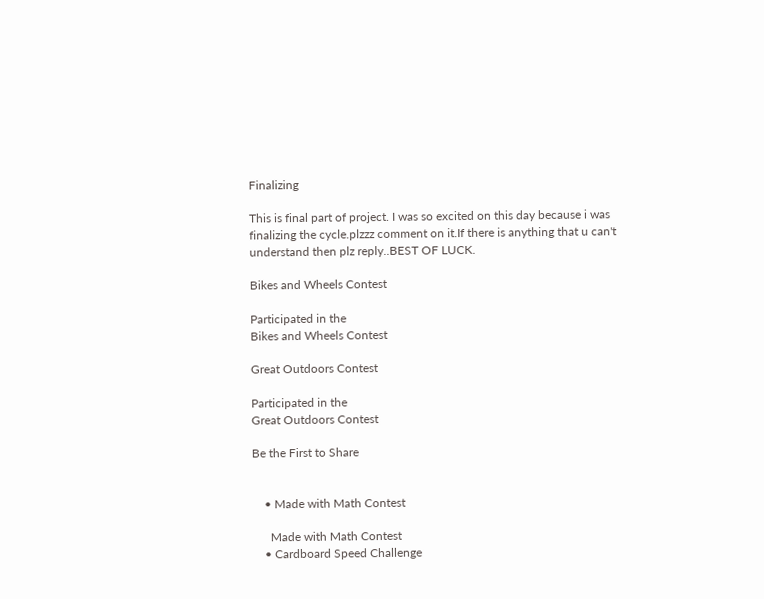Finalizing

This is final part of project. I was so excited on this day because i was finalizing the cycle.plzzz comment on it.If there is anything that u can't understand then plz reply..BEST OF LUCK.

Bikes and Wheels Contest

Participated in the
Bikes and Wheels Contest

Great Outdoors Contest

Participated in the
Great Outdoors Contest

Be the First to Share


    • Made with Math Contest

      Made with Math Contest
    • Cardboard Speed Challenge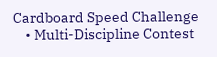Cardboard Speed Challenge
    • Multi-Discipline Contest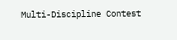Multi-Discipline Contest